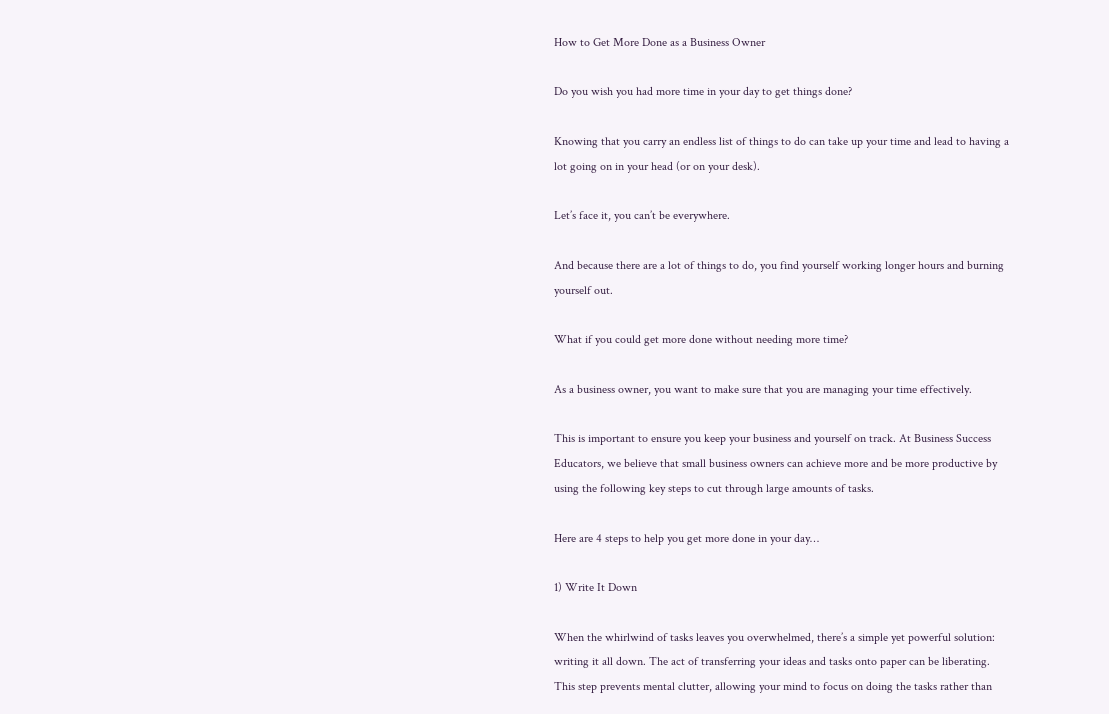How to Get More Done as a Business Owner

Do you wish you had more time in your day to get things done?

Knowing that you carry an endless list of things to do can take up your time and lead to having a lot going on in your head (or on your desk).

Let’s face it, you can’t be everywhere.

And because there are a lot of things to do, you find yourself working longer hours and burning yourself out.

What if you could get more done without needing more time?

As a business owner, you want to make sure that you are managing your time effectively.

This is important to ensure you keep your business and yourself on track. At Business Success Educators, we believe that small business owners can achieve more and be more productive by using the following key steps to cut through large amounts of tasks.

Here are 4 steps to help you get more done in your day…

1) Write It Down

When the whirlwind of tasks leaves you overwhelmed, there’s a simple yet powerful solution: writing it all down. The act of transferring your ideas and tasks onto paper can be liberating. This step prevents mental clutter, allowing your mind to focus on doing the tasks rather than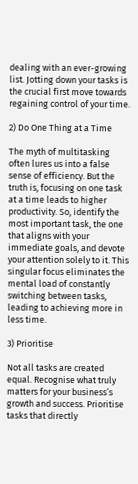dealing with an ever-growing list. Jotting down your tasks is the crucial first move towards regaining control of your time.

2) Do One Thing at a Time

The myth of multitasking often lures us into a false sense of efficiency. But the truth is, focusing on one task at a time leads to higher productivity. So, identify the most important task, the one that aligns with your immediate goals, and devote your attention solely to it. This singular focus eliminates the mental load of constantly switching between tasks, leading to achieving more in less time.

3) Prioritise

Not all tasks are created equal. Recognise what truly matters for your business’s growth and success. Prioritise tasks that directly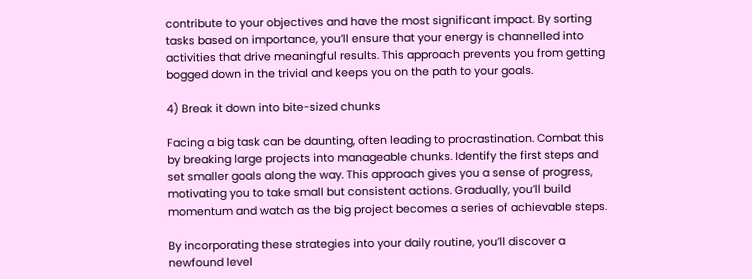contribute to your objectives and have the most significant impact. By sorting tasks based on importance, you’ll ensure that your energy is channelled into activities that drive meaningful results. This approach prevents you from getting bogged down in the trivial and keeps you on the path to your goals.

4) Break it down into bite-sized chunks

Facing a big task can be daunting, often leading to procrastination. Combat this by breaking large projects into manageable chunks. Identify the first steps and set smaller goals along the way. This approach gives you a sense of progress, motivating you to take small but consistent actions. Gradually, you’ll build momentum and watch as the big project becomes a series of achievable steps.

By incorporating these strategies into your daily routine, you’ll discover a newfound level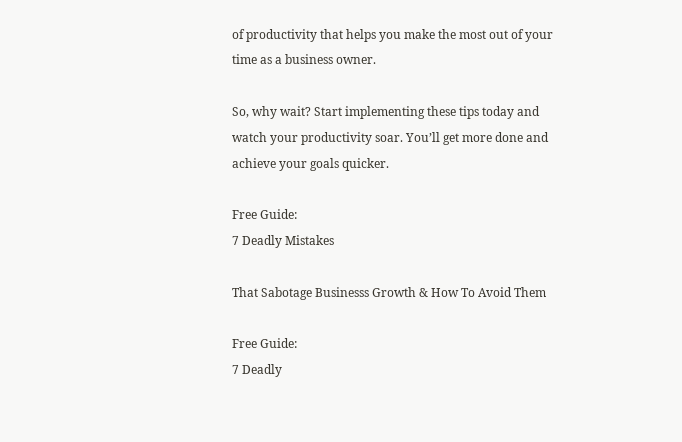of productivity that helps you make the most out of your time as a business owner.

So, why wait? Start implementing these tips today and watch your productivity soar. You’ll get more done and achieve your goals quicker.

Free Guide:
7 Deadly Mistakes

That Sabotage Businesss Growth & How To Avoid Them

Free Guide:
7 Deadly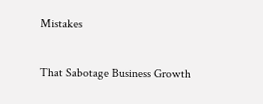Mistakes

That Sabotage Business Growth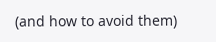(and how to avoid them)